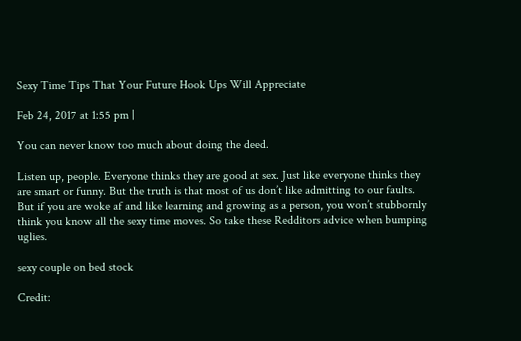Sexy Time Tips That Your Future Hook Ups Will Appreciate

Feb 24, 2017 at 1:55 pm |

You can never know too much about doing the deed.

Listen up, people. Everyone thinks they are good at sex. Just like everyone thinks they are smart or funny. But the truth is that most of us don’t like admitting to our faults. But if you are woke af and like learning and growing as a person, you won’t stubbornly think you know all the sexy time moves. So take these Redditors advice when bumping uglies.

sexy couple on bed stock

Credit: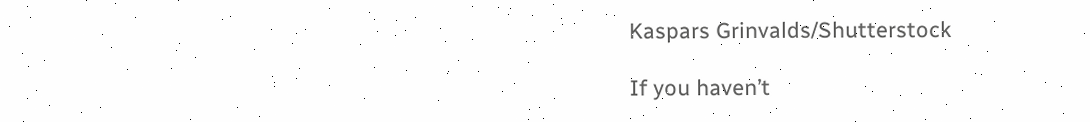Kaspars Grinvalds/Shutterstock

If you haven’t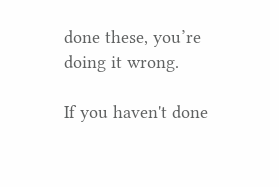done these, you’re doing it wrong.

If you haven't done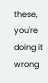these, you're doing it wrong